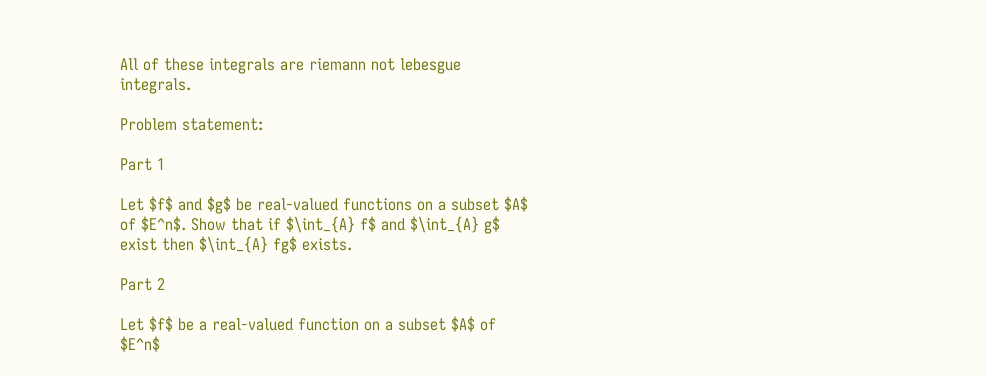All of these integrals are riemann not lebesgue integrals.

Problem statement:

Part 1

Let $f$ and $g$ be real-valued functions on a subset $A$ of $E^n$. Show that if $\int_{A} f$ and $\int_{A} g$ exist then $\int_{A} fg$ exists.

Part 2

Let $f$ be a real-valued function on a subset $A$ of $E^n$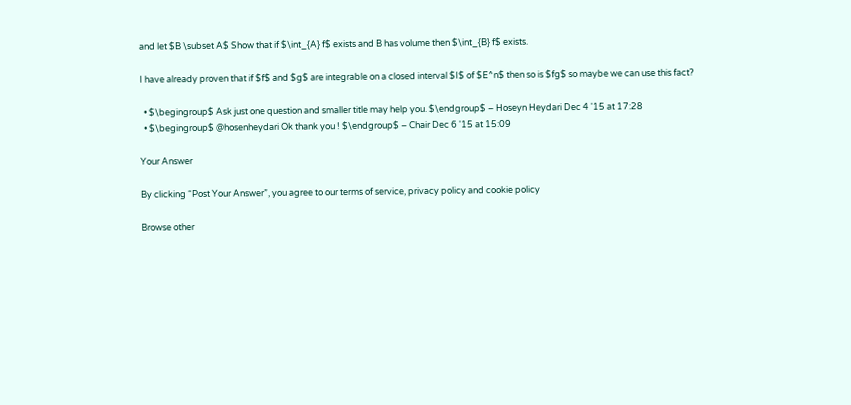and let $B \subset A$ Show that if $\int_{A} f$ exists and B has volume then $\int_{B} f$ exists.

I have already proven that if $f$ and $g$ are integrable on a closed interval $I$ of $E^n$ then so is $fg$ so maybe we can use this fact?

  • $\begingroup$ Ask just one question and smaller title may help you. $\endgroup$ – Hoseyn Heydari Dec 4 '15 at 17:28
  • $\begingroup$ @hosenheydari Ok thank you ! $\endgroup$ – Chair Dec 6 '15 at 15:09

Your Answer

By clicking “Post Your Answer”, you agree to our terms of service, privacy policy and cookie policy

Browse other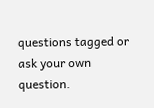questions tagged or ask your own question.